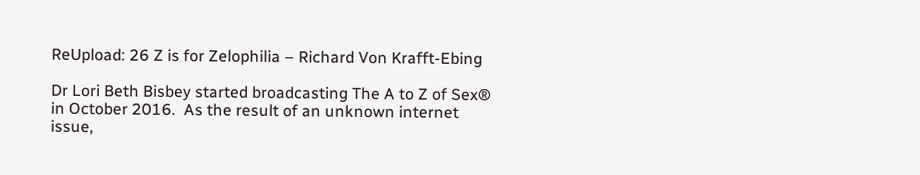ReUpload: 26 Z is for Zelophilia – Richard Von Krafft-Ebing

Dr Lori Beth Bisbey started broadcasting The A to Z of Sex® in October 2016.  As the result of an unknown internet issue,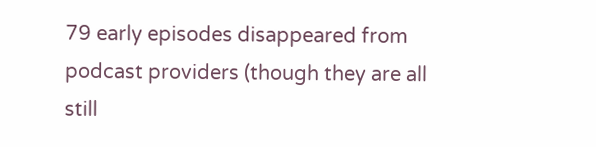79 early episodes disappeared from podcast providers (though they are all still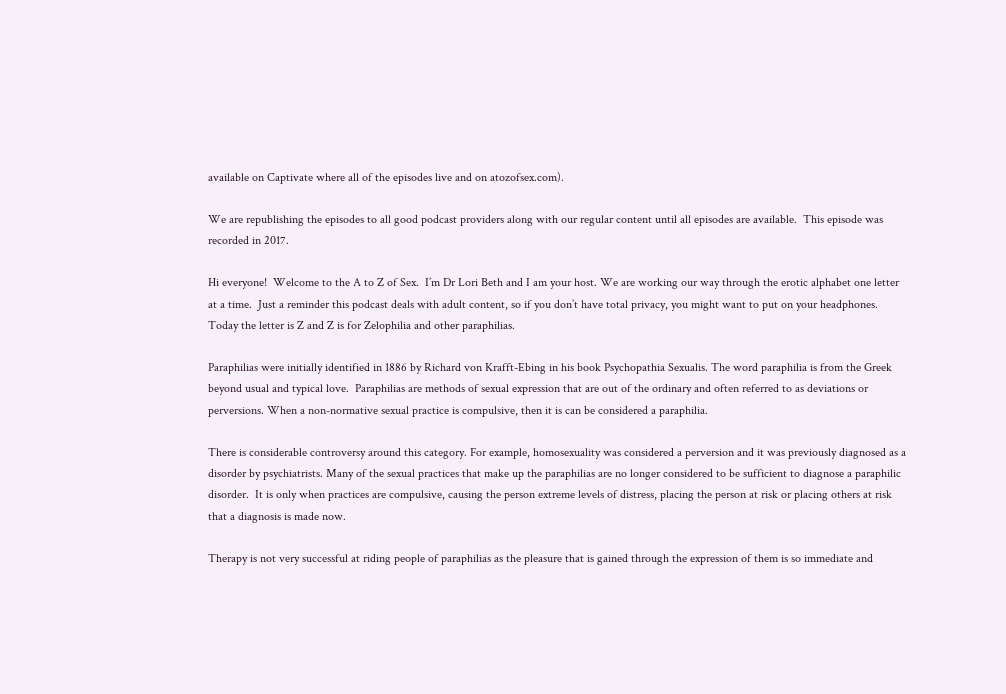available on Captivate where all of the episodes live and on atozofsex.com).

We are republishing the episodes to all good podcast providers along with our regular content until all episodes are available.  This episode was recorded in 2017.

Hi everyone!  Welcome to the A to Z of Sex.  I’m Dr Lori Beth and I am your host. We are working our way through the erotic alphabet one letter at a time.  Just a reminder this podcast deals with adult content, so if you don’t have total privacy, you might want to put on your headphones. Today the letter is Z and Z is for Zelophilia and other paraphilias.

Paraphilias were initially identified in 1886 by Richard von Krafft-Ebing in his book Psychopathia Sexualis. The word paraphilia is from the Greek beyond usual and typical love.  Paraphilias are methods of sexual expression that are out of the ordinary and often referred to as deviations or perversions. When a non-normative sexual practice is compulsive, then it is can be considered a paraphilia.

There is considerable controversy around this category. For example, homosexuality was considered a perversion and it was previously diagnosed as a disorder by psychiatrists. Many of the sexual practices that make up the paraphilias are no longer considered to be sufficient to diagnose a paraphilic disorder.  It is only when practices are compulsive, causing the person extreme levels of distress, placing the person at risk or placing others at risk that a diagnosis is made now.

Therapy is not very successful at riding people of paraphilias as the pleasure that is gained through the expression of them is so immediate and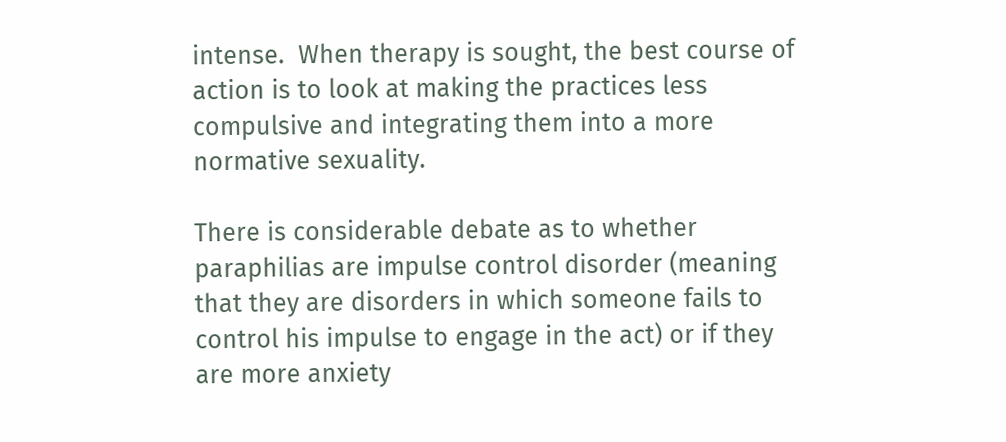intense.  When therapy is sought, the best course of action is to look at making the practices less compulsive and integrating them into a more normative sexuality.

There is considerable debate as to whether paraphilias are impulse control disorder (meaning that they are disorders in which someone fails to control his impulse to engage in the act) or if they are more anxiety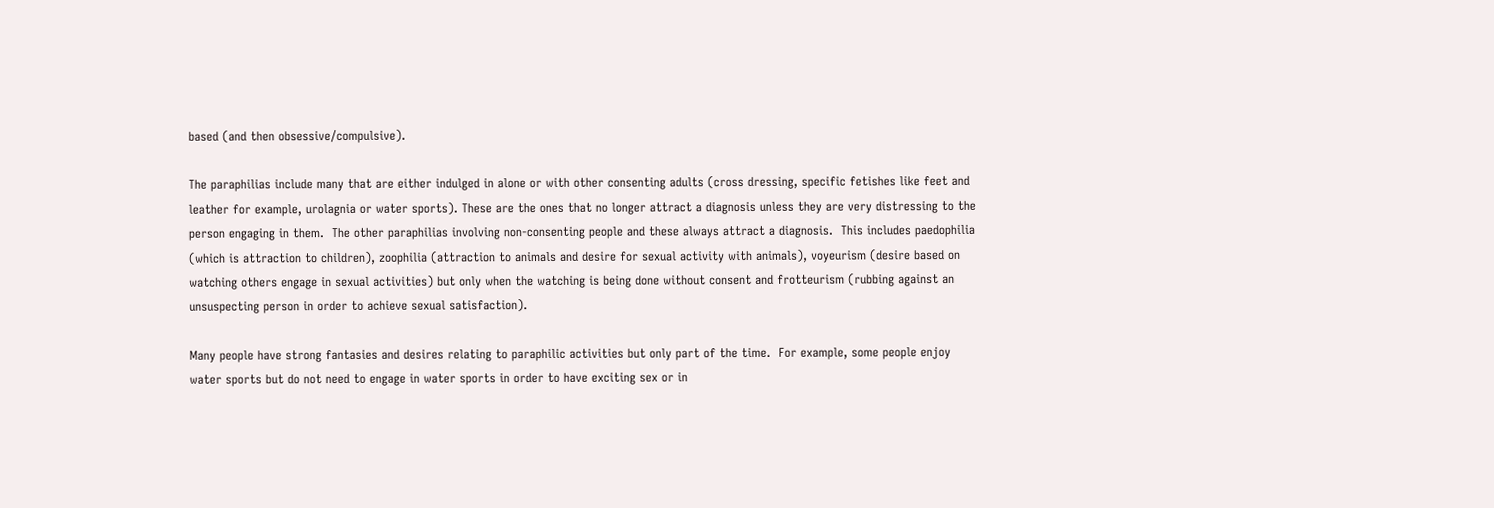based (and then obsessive/compulsive).

The paraphilias include many that are either indulged in alone or with other consenting adults (cross dressing, specific fetishes like feet and leather for example, urolagnia or water sports). These are the ones that no longer attract a diagnosis unless they are very distressing to the person engaging in them.  The other paraphilias involving non-consenting people and these always attract a diagnosis.  This includes paedophilia (which is attraction to children), zoophilia (attraction to animals and desire for sexual activity with animals), voyeurism (desire based on watching others engage in sexual activities) but only when the watching is being done without consent and frotteurism (rubbing against an unsuspecting person in order to achieve sexual satisfaction).

Many people have strong fantasies and desires relating to paraphilic activities but only part of the time.  For example, some people enjoy water sports but do not need to engage in water sports in order to have exciting sex or in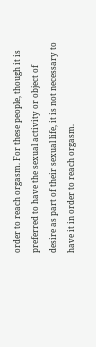order to reach orgasm. For these people, though it is preferred to have the sexual activity or object of desire as part of their sexual life, it is not necessary to have it in order to reach orgasm.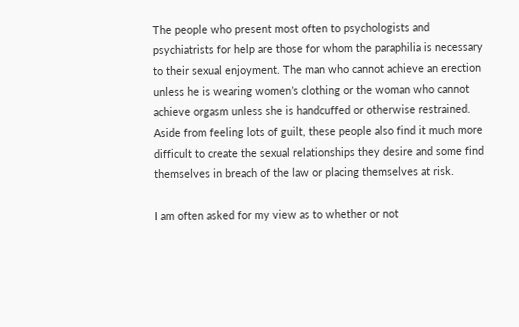The people who present most often to psychologists and psychiatrists for help are those for whom the paraphilia is necessary to their sexual enjoyment. The man who cannot achieve an erection unless he is wearing women’s clothing or the woman who cannot achieve orgasm unless she is handcuffed or otherwise restrained.  Aside from feeling lots of guilt, these people also find it much more difficult to create the sexual relationships they desire and some find themselves in breach of the law or placing themselves at risk.

I am often asked for my view as to whether or not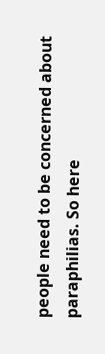people need to be concerned about paraphilias. So here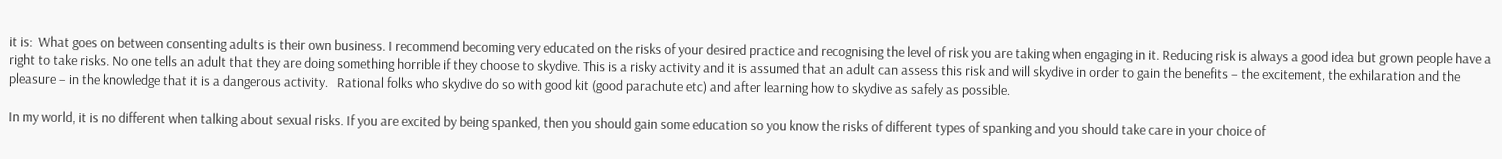it is:  What goes on between consenting adults is their own business. I recommend becoming very educated on the risks of your desired practice and recognising the level of risk you are taking when engaging in it. Reducing risk is always a good idea but grown people have a right to take risks. No one tells an adult that they are doing something horrible if they choose to skydive. This is a risky activity and it is assumed that an adult can assess this risk and will skydive in order to gain the benefits – the excitement, the exhilaration and the pleasure – in the knowledge that it is a dangerous activity.   Rational folks who skydive do so with good kit (good parachute etc) and after learning how to skydive as safely as possible.

In my world, it is no different when talking about sexual risks. If you are excited by being spanked, then you should gain some education so you know the risks of different types of spanking and you should take care in your choice of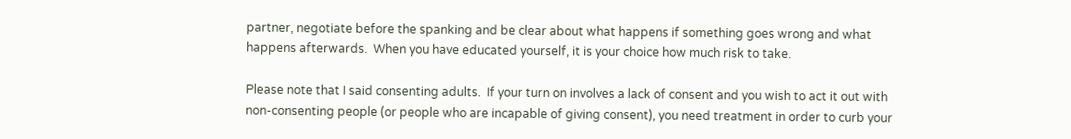partner, negotiate before the spanking and be clear about what happens if something goes wrong and what happens afterwards.  When you have educated yourself, it is your choice how much risk to take.

Please note that I said consenting adults.  If your turn on involves a lack of consent and you wish to act it out with non-consenting people (or people who are incapable of giving consent), you need treatment in order to curb your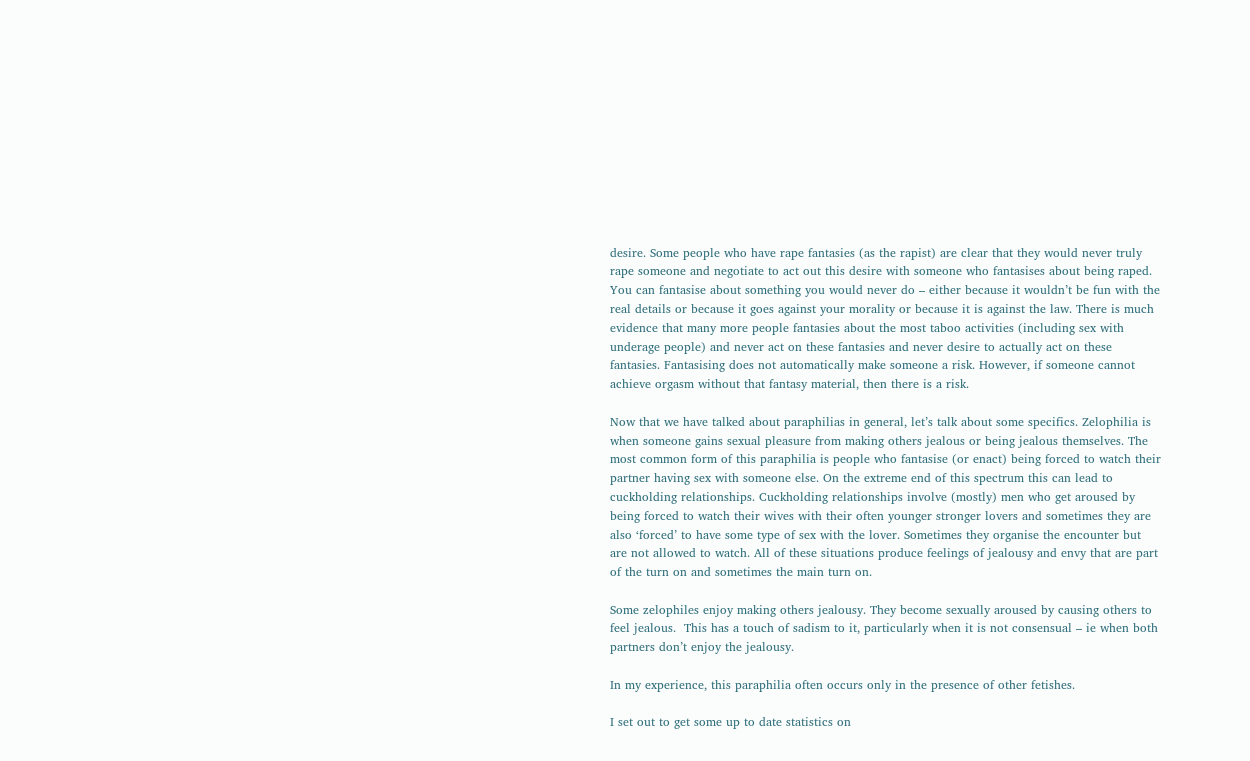desire. Some people who have rape fantasies (as the rapist) are clear that they would never truly rape someone and negotiate to act out this desire with someone who fantasises about being raped. You can fantasise about something you would never do – either because it wouldn’t be fun with the real details or because it goes against your morality or because it is against the law. There is much evidence that many more people fantasies about the most taboo activities (including sex with underage people) and never act on these fantasies and never desire to actually act on these fantasies. Fantasising does not automatically make someone a risk. However, if someone cannot achieve orgasm without that fantasy material, then there is a risk.

Now that we have talked about paraphilias in general, let’s talk about some specifics. Zelophilia is when someone gains sexual pleasure from making others jealous or being jealous themselves. The most common form of this paraphilia is people who fantasise (or enact) being forced to watch their partner having sex with someone else. On the extreme end of this spectrum this can lead to cuckholding relationships. Cuckholding relationships involve (mostly) men who get aroused by being forced to watch their wives with their often younger stronger lovers and sometimes they are also ‘forced’ to have some type of sex with the lover. Sometimes they organise the encounter but are not allowed to watch. All of these situations produce feelings of jealousy and envy that are part of the turn on and sometimes the main turn on.

Some zelophiles enjoy making others jealousy. They become sexually aroused by causing others to feel jealous.  This has a touch of sadism to it, particularly when it is not consensual – ie when both partners don’t enjoy the jealousy.

In my experience, this paraphilia often occurs only in the presence of other fetishes.

I set out to get some up to date statistics on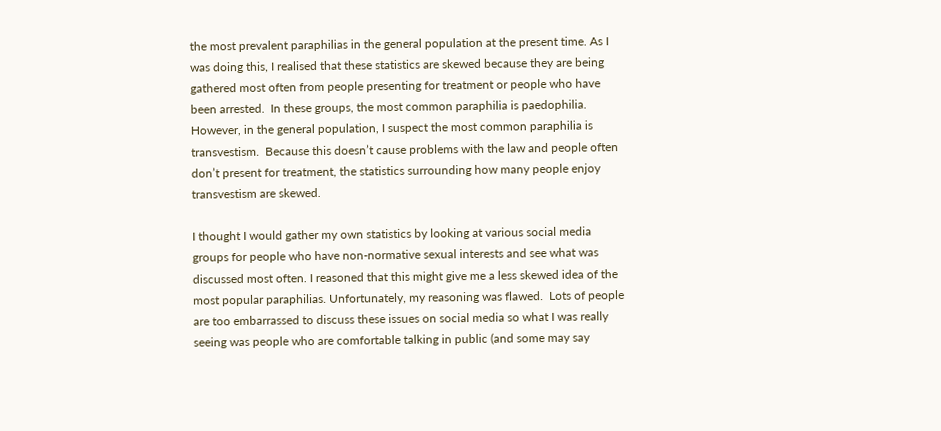the most prevalent paraphilias in the general population at the present time. As I was doing this, I realised that these statistics are skewed because they are being gathered most often from people presenting for treatment or people who have been arrested.  In these groups, the most common paraphilia is paedophilia. However, in the general population, I suspect the most common paraphilia is transvestism.  Because this doesn’t cause problems with the law and people often don’t present for treatment, the statistics surrounding how many people enjoy transvestism are skewed.

I thought I would gather my own statistics by looking at various social media groups for people who have non-normative sexual interests and see what was discussed most often. I reasoned that this might give me a less skewed idea of the most popular paraphilias. Unfortunately, my reasoning was flawed.  Lots of people are too embarrassed to discuss these issues on social media so what I was really seeing was people who are comfortable talking in public (and some may say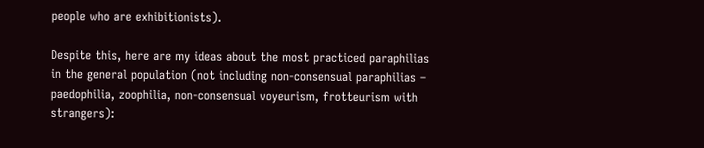people who are exhibitionists).

Despite this, here are my ideas about the most practiced paraphilias in the general population (not including non-consensual paraphilias – paedophilia, zoophilia, non-consensual voyeurism, frotteurism with strangers):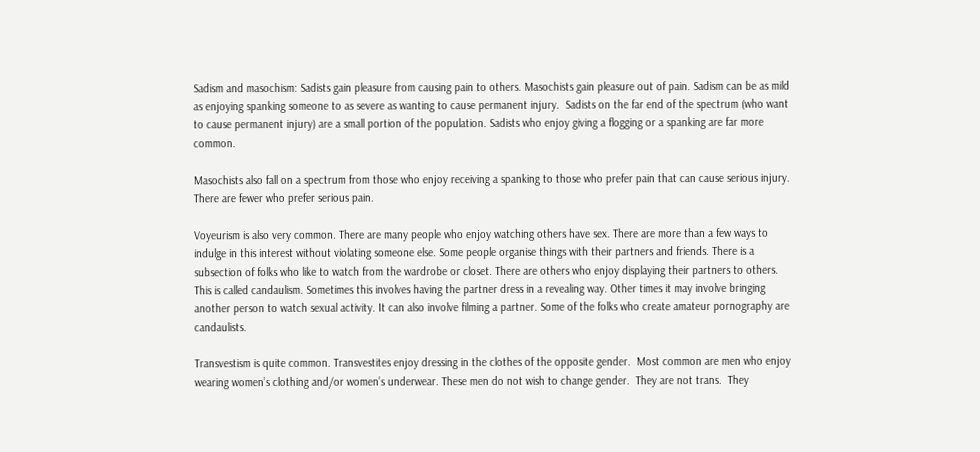Sadism and masochism: Sadists gain pleasure from causing pain to others. Masochists gain pleasure out of pain. Sadism can be as mild as enjoying spanking someone to as severe as wanting to cause permanent injury.  Sadists on the far end of the spectrum (who want to cause permanent injury) are a small portion of the population. Sadists who enjoy giving a flogging or a spanking are far more common.

Masochists also fall on a spectrum from those who enjoy receiving a spanking to those who prefer pain that can cause serious injury. There are fewer who prefer serious pain.

Voyeurism is also very common. There are many people who enjoy watching others have sex. There are more than a few ways to indulge in this interest without violating someone else. Some people organise things with their partners and friends. There is a subsection of folks who like to watch from the wardrobe or closet. There are others who enjoy displaying their partners to others.  This is called candaulism. Sometimes this involves having the partner dress in a revealing way. Other times it may involve bringing another person to watch sexual activity. It can also involve filming a partner. Some of the folks who create amateur pornography are candaulists.

Transvestism is quite common. Transvestites enjoy dressing in the clothes of the opposite gender.  Most common are men who enjoy wearing women’s clothing and/or women’s underwear. These men do not wish to change gender.  They are not trans.  They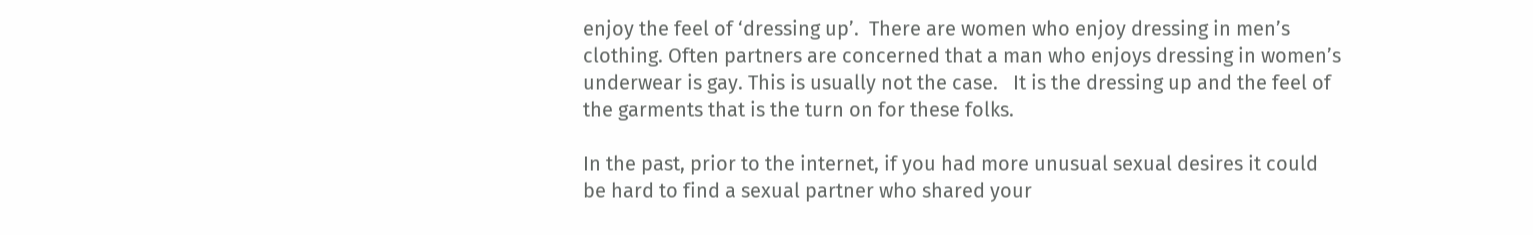enjoy the feel of ‘dressing up’.  There are women who enjoy dressing in men’s clothing. Often partners are concerned that a man who enjoys dressing in women’s underwear is gay. This is usually not the case.   It is the dressing up and the feel of the garments that is the turn on for these folks.

In the past, prior to the internet, if you had more unusual sexual desires it could be hard to find a sexual partner who shared your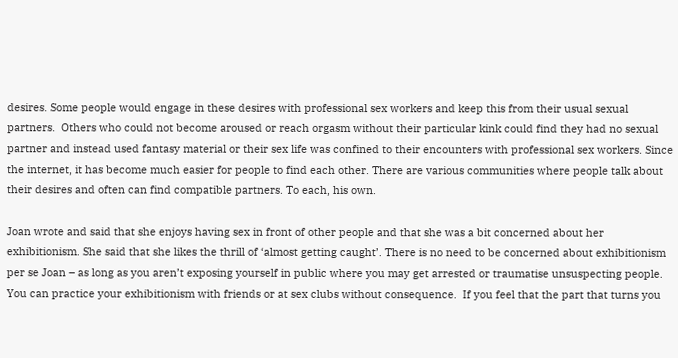desires. Some people would engage in these desires with professional sex workers and keep this from their usual sexual partners.  Others who could not become aroused or reach orgasm without their particular kink could find they had no sexual partner and instead used fantasy material or their sex life was confined to their encounters with professional sex workers. Since the internet, it has become much easier for people to find each other. There are various communities where people talk about their desires and often can find compatible partners. To each, his own.

Joan wrote and said that she enjoys having sex in front of other people and that she was a bit concerned about her exhibitionism. She said that she likes the thrill of ‘almost getting caught’. There is no need to be concerned about exhibitionism per se Joan – as long as you aren’t exposing yourself in public where you may get arrested or traumatise unsuspecting people.  You can practice your exhibitionism with friends or at sex clubs without consequence.  If you feel that the part that turns you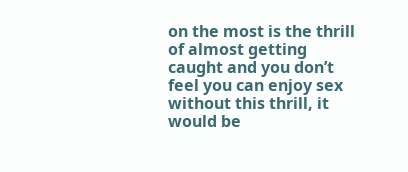on the most is the thrill of almost getting caught and you don’t feel you can enjoy sex without this thrill, it would be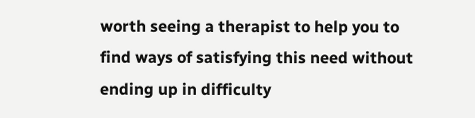worth seeing a therapist to help you to find ways of satisfying this need without ending up in difficulty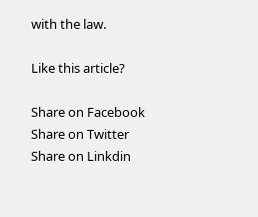with the law.

Like this article?

Share on Facebook
Share on Twitter
Share on Linkdin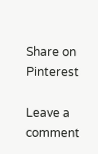Share on Pinterest

Leave a comment